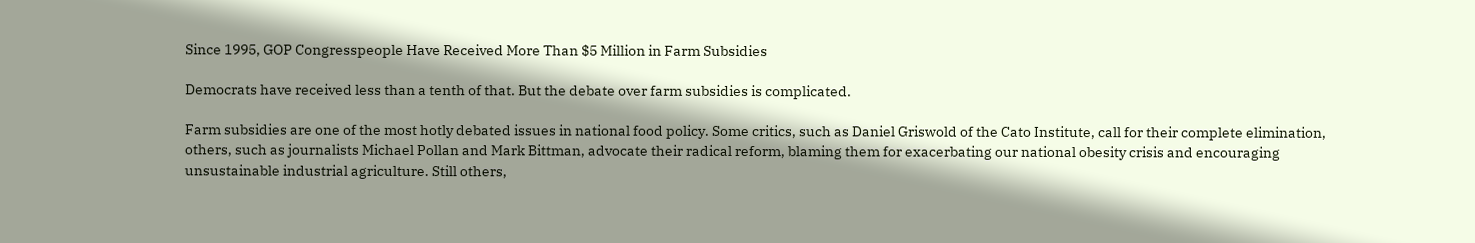Since 1995, GOP Congresspeople Have Received More Than $5 Million in Farm Subsidies

Democrats have received less than a tenth of that. But the debate over farm subsidies is complicated.

Farm subsidies are one of the most hotly debated issues in national food policy. Some critics, such as Daniel Griswold of the Cato Institute, call for their complete elimination, others, such as journalists Michael Pollan and Mark Bittman, advocate their radical reform, blaming them for exacerbating our national obesity crisis and encouraging unsustainable industrial agriculture. Still others,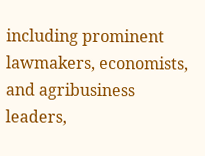including prominent lawmakers, economists, and agribusiness leaders,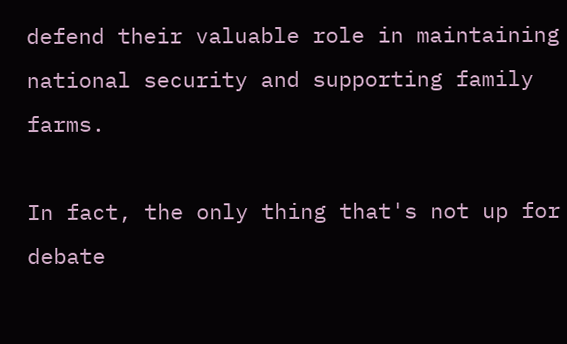defend their valuable role in maintaining national security and supporting family farms.

In fact, the only thing that's not up for debate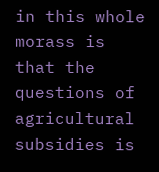in this whole morass is that the questions of agricultural subsidies is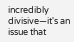incredibly divisive—it's an issue that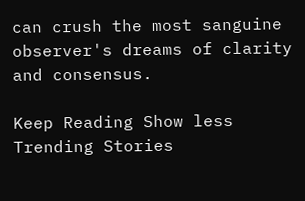can crush the most sanguine observer's dreams of clarity and consensus.

Keep Reading Show less
Trending Stories